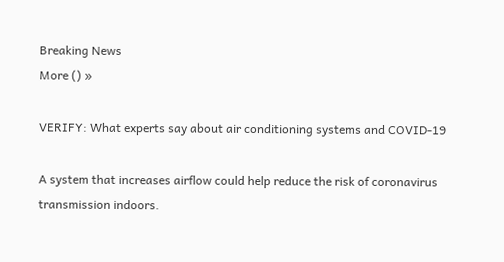Breaking News
More () »

VERIFY: What experts say about air conditioning systems and COVID-19

A system that increases airflow could help reduce the risk of coronavirus transmission indoors.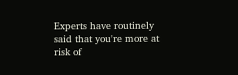Experts have routinely said that you're more at risk of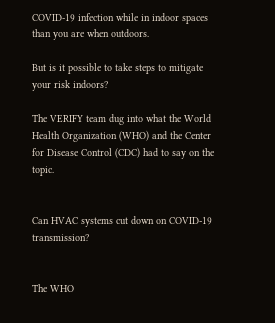COVID-19 infection while in indoor spaces than you are when outdoors.

But is it possible to take steps to mitigate your risk indoors?

The VERIFY team dug into what the World Health Organization (WHO) and the Center for Disease Control (CDC) had to say on the topic.


Can HVAC systems cut down on COVID-19 transmission?


The WHO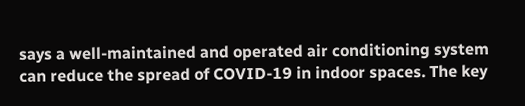says a well-maintained and operated air conditioning system can reduce the spread of COVID-19 in indoor spaces. The key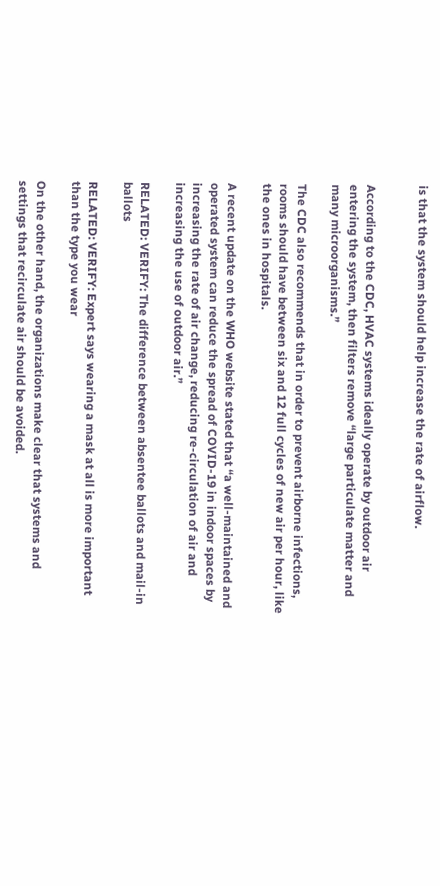is that the system should help increase the rate of airflow.


According to the CDC, HVAC systems ideally operate by outdoor air entering the system, then filters remove “large particulate matter and many microorganisms.”

The CDC also recommends that in order to prevent airborne infections, rooms should have between six and 12 full cycles of new air per hour, like the ones in hospitals.

A recent update on the WHO website stated that “a well-maintained and operated system can reduce the spread of COVID-19 in indoor spaces by increasing the rate of air change, reducing re-circulation of air and increasing the use of outdoor air.”

RELATED: VERIFY: The difference between absentee ballots and mail-in ballots

RELATED: VERIFY: Expert says wearing a mask at all is more important than the type you wear

On the other hand, the organizations make clear that systems and settings that recirculate air should be avoided.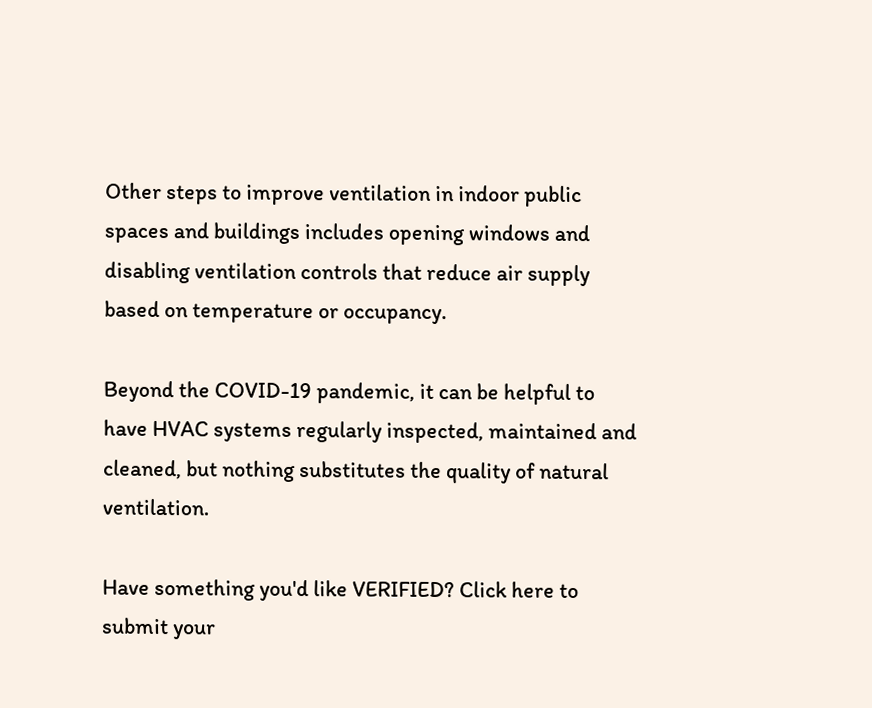Other steps to improve ventilation in indoor public spaces and buildings includes opening windows and disabling ventilation controls that reduce air supply based on temperature or occupancy.

Beyond the COVID-19 pandemic, it can be helpful to have HVAC systems regularly inspected, maintained and cleaned, but nothing substitutes the quality of natural ventilation.

Have something you'd like VERIFIED? Click here to submit your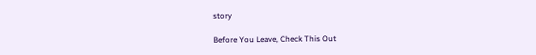story

Before You Leave, Check This Out